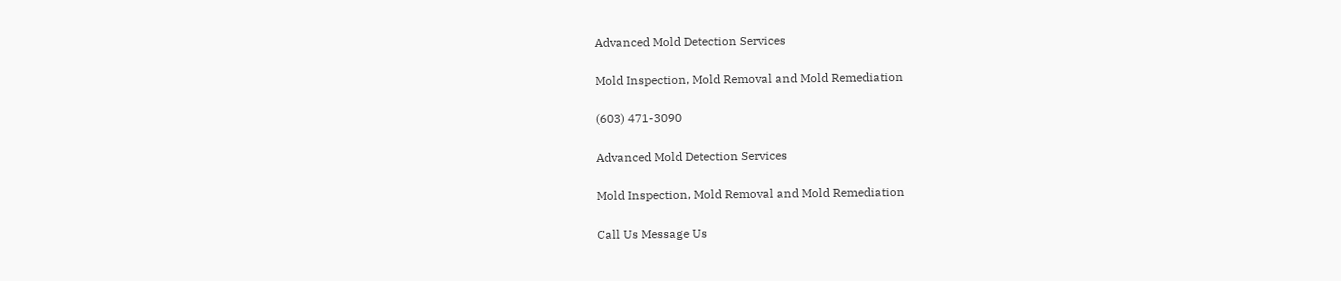Advanced Mold Detection Services

Mold Inspection, Mold Removal and Mold Remediation

(603) 471-3090

Advanced Mold Detection Services

Mold Inspection, Mold Removal and Mold Remediation

Call Us Message Us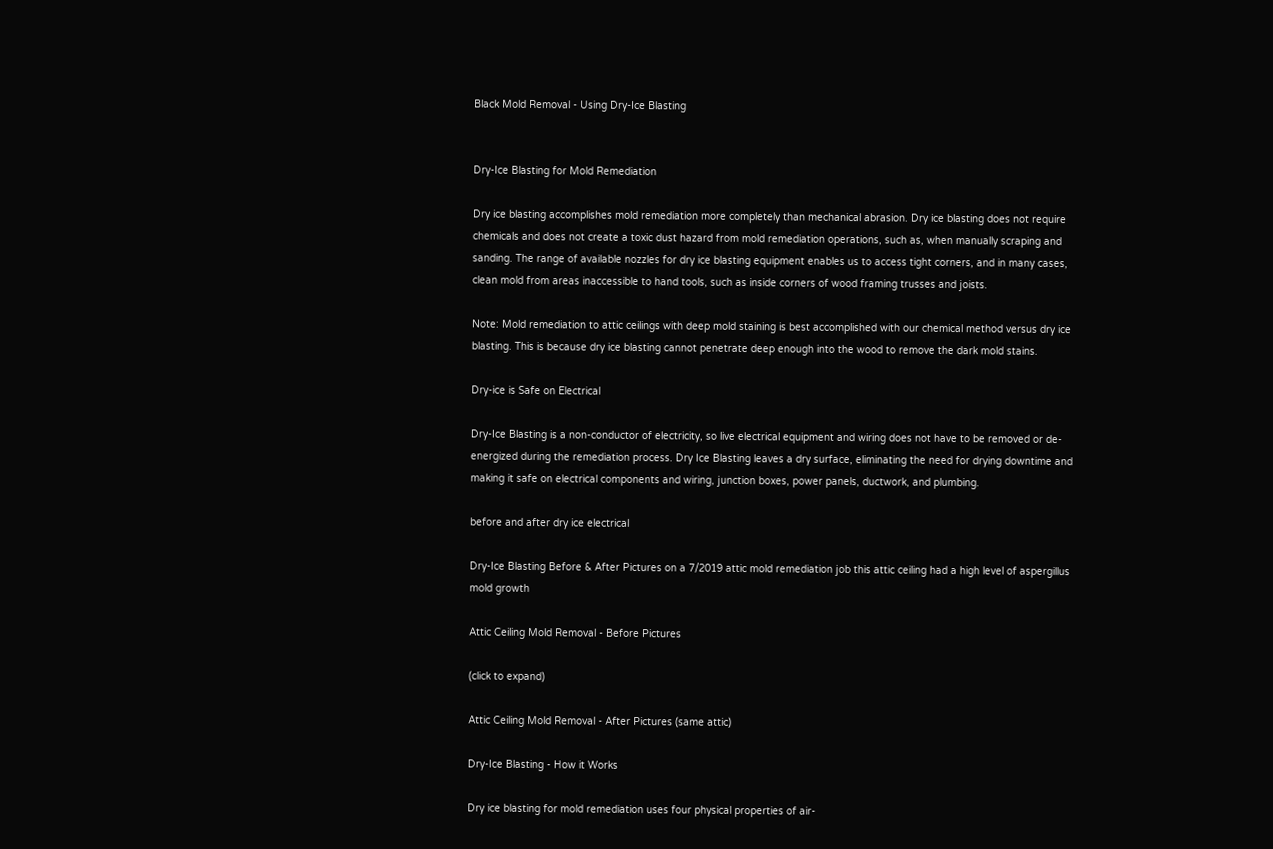Black Mold Removal - Using Dry-Ice Blasting


Dry-Ice Blasting for Mold Remediation

Dry ice blasting accomplishes mold remediation more completely than mechanical abrasion. Dry ice blasting does not require chemicals and does not create a toxic dust hazard from mold remediation operations, such as, when manually scraping and sanding. The range of available nozzles for dry ice blasting equipment enables us to access tight corners, and in many cases, clean mold from areas inaccessible to hand tools, such as inside corners of wood framing trusses and joists.

Note: Mold remediation to attic ceilings with deep mold staining is best accomplished with our chemical method versus dry ice blasting. This is because dry ice blasting cannot penetrate deep enough into the wood to remove the dark mold stains.

Dry-ice is Safe on Electrical

Dry-Ice Blasting is a non-conductor of electricity, so live electrical equipment and wiring does not have to be removed or de-energized during the remediation process. Dry Ice Blasting leaves a dry surface, eliminating the need for drying downtime and making it safe on electrical components and wiring, junction boxes, power panels, ductwork, and plumbing.

before and after dry ice electrical

Dry-Ice Blasting Before & After Pictures on a 7/2019 attic mold remediation job this attic ceiling had a high level of aspergillus mold growth

Attic Ceiling Mold Removal - Before Pictures

(click to expand)

Attic Ceiling Mold Removal - After Pictures (same attic)

Dry-Ice Blasting - How it Works

Dry ice blasting for mold remediation uses four physical properties of air-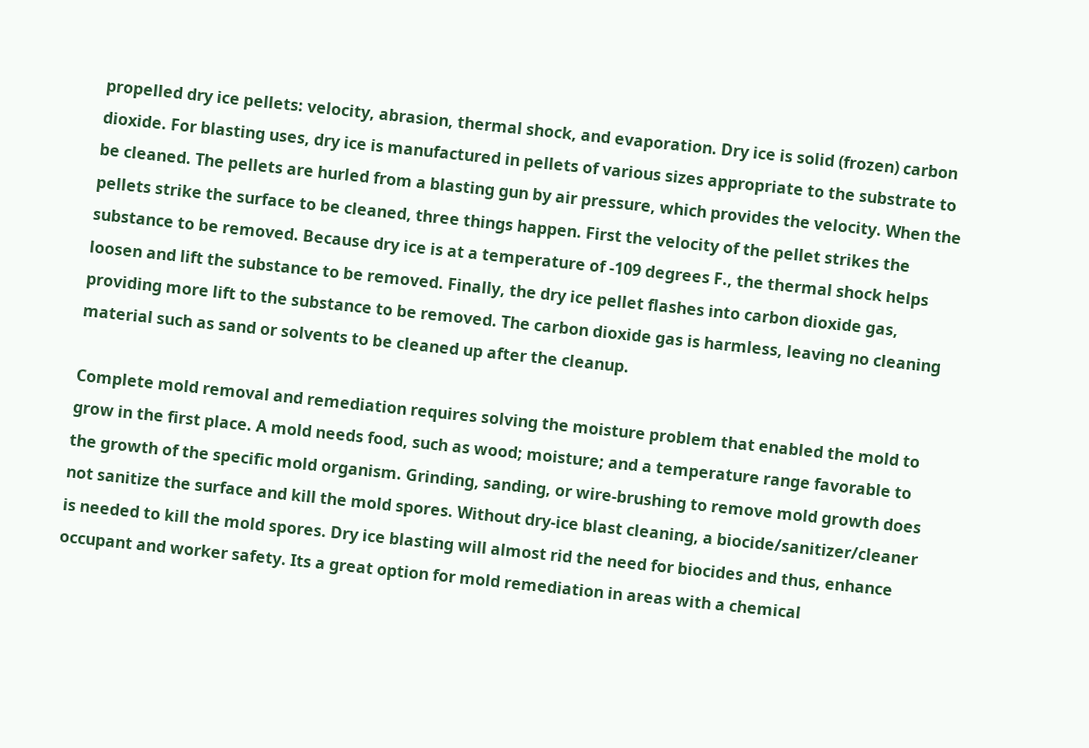propelled dry ice pellets: velocity, abrasion, thermal shock, and evaporation. Dry ice is solid (frozen) carbon dioxide. For blasting uses, dry ice is manufactured in pellets of various sizes appropriate to the substrate to be cleaned. The pellets are hurled from a blasting gun by air pressure, which provides the velocity. When the pellets strike the surface to be cleaned, three things happen. First the velocity of the pellet strikes the substance to be removed. Because dry ice is at a temperature of -109 degrees F., the thermal shock helps loosen and lift the substance to be removed. Finally, the dry ice pellet flashes into carbon dioxide gas, providing more lift to the substance to be removed. The carbon dioxide gas is harmless, leaving no cleaning material such as sand or solvents to be cleaned up after the cleanup.

Complete mold removal and remediation requires solving the moisture problem that enabled the mold to grow in the first place. A mold needs food, such as wood; moisture; and a temperature range favorable to the growth of the specific mold organism. Grinding, sanding, or wire-brushing to remove mold growth does not sanitize the surface and kill the mold spores. Without dry-ice blast cleaning, a biocide/sanitizer/cleaner is needed to kill the mold spores. Dry ice blasting will almost rid the need for biocides and thus, enhance occupant and worker safety. Its a great option for mold remediation in areas with a chemical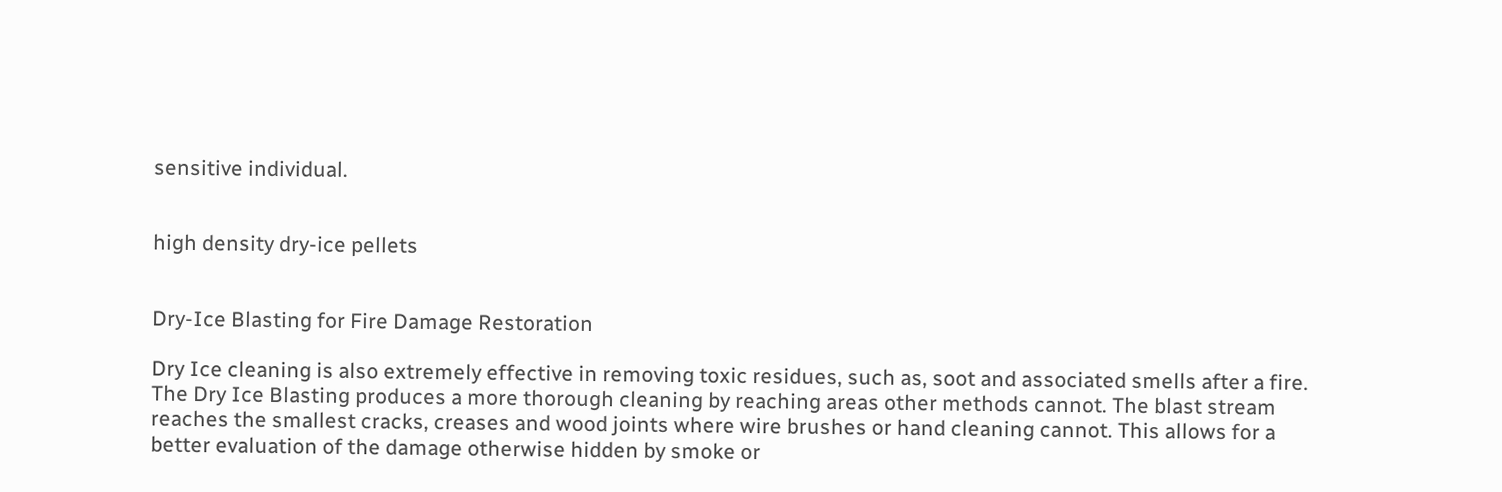sensitive individual.


high density dry-ice pellets


Dry-Ice Blasting for Fire Damage Restoration

Dry Ice cleaning is also extremely effective in removing toxic residues, such as, soot and associated smells after a fire. The Dry Ice Blasting produces a more thorough cleaning by reaching areas other methods cannot. The blast stream reaches the smallest cracks, creases and wood joints where wire brushes or hand cleaning cannot. This allows for a better evaluation of the damage otherwise hidden by smoke or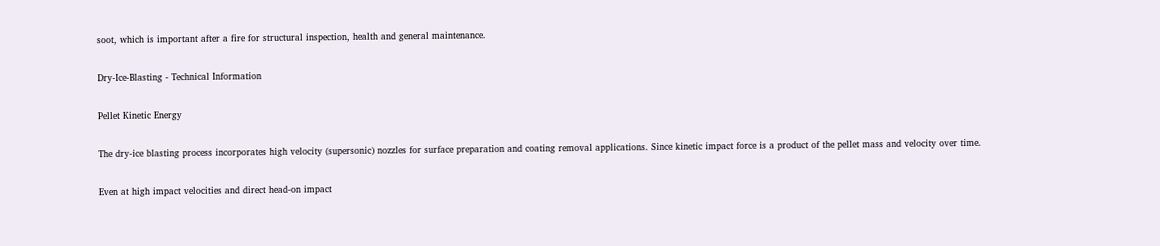soot, which is important after a fire for structural inspection, health and general maintenance.

Dry-Ice-Blasting - Technical Information

Pellet Kinetic Energy

The dry-ice blasting process incorporates high velocity (supersonic) nozzles for surface preparation and coating removal applications. Since kinetic impact force is a product of the pellet mass and velocity over time.

Even at high impact velocities and direct head-on impact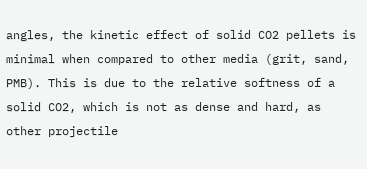angles, the kinetic effect of solid CO2 pellets is minimal when compared to other media (grit, sand, PMB). This is due to the relative softness of a solid CO2, which is not as dense and hard, as other projectile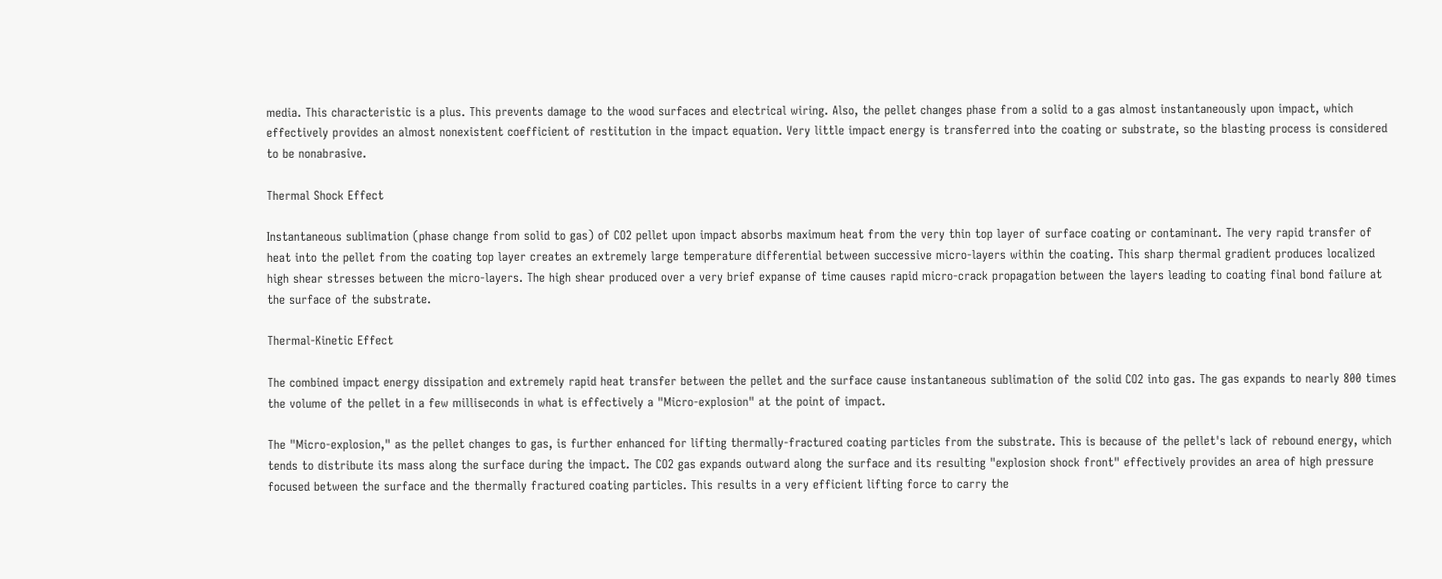media. This characteristic is a plus. This prevents damage to the wood surfaces and electrical wiring. Also, the pellet changes phase from a solid to a gas almost instantaneously upon impact, which effectively provides an almost nonexistent coefficient of restitution in the impact equation. Very little impact energy is transferred into the coating or substrate, so the blasting process is considered to be nonabrasive.

Thermal Shock Effect

Instantaneous sublimation (phase change from solid to gas) of CO2 pellet upon impact absorbs maximum heat from the very thin top layer of surface coating or contaminant. The very rapid transfer of heat into the pellet from the coating top layer creates an extremely large temperature differential between successive micro-layers within the coating. This sharp thermal gradient produces localized high shear stresses between the micro-layers. The high shear produced over a very brief expanse of time causes rapid micro-crack propagation between the layers leading to coating final bond failure at the surface of the substrate.

Thermal-Kinetic Effect

The combined impact energy dissipation and extremely rapid heat transfer between the pellet and the surface cause instantaneous sublimation of the solid CO2 into gas. The gas expands to nearly 800 times the volume of the pellet in a few milliseconds in what is effectively a "Micro-explosion" at the point of impact.

The "Micro-explosion," as the pellet changes to gas, is further enhanced for lifting thermally-fractured coating particles from the substrate. This is because of the pellet's lack of rebound energy, which tends to distribute its mass along the surface during the impact. The CO2 gas expands outward along the surface and its resulting "explosion shock front" effectively provides an area of high pressure focused between the surface and the thermally fractured coating particles. This results in a very efficient lifting force to carry the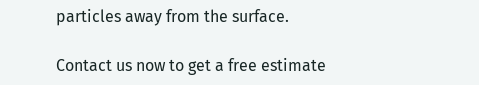particles away from the surface.

Contact us now to get a free estimate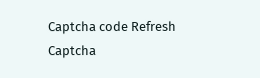Captcha code Refresh Captcha